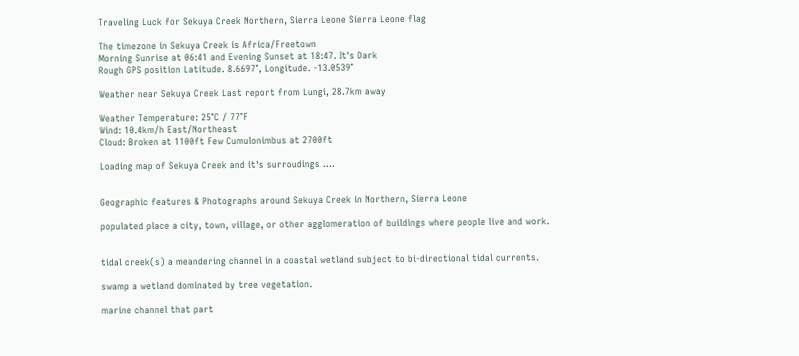Traveling Luck for Sekuya Creek Northern, Sierra Leone Sierra Leone flag

The timezone in Sekuya Creek is Africa/Freetown
Morning Sunrise at 06:41 and Evening Sunset at 18:47. It's Dark
Rough GPS position Latitude. 8.6697°, Longitude. -13.0539°

Weather near Sekuya Creek Last report from Lungi, 28.7km away

Weather Temperature: 25°C / 77°F
Wind: 10.4km/h East/Northeast
Cloud: Broken at 1100ft Few Cumulonimbus at 2700ft

Loading map of Sekuya Creek and it's surroudings ....


Geographic features & Photographs around Sekuya Creek in Northern, Sierra Leone

populated place a city, town, village, or other agglomeration of buildings where people live and work.


tidal creek(s) a meandering channel in a coastal wetland subject to bi-directional tidal currents.

swamp a wetland dominated by tree vegetation.

marine channel that part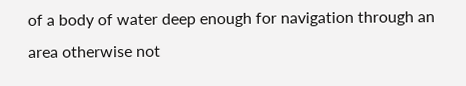of a body of water deep enough for navigation through an area otherwise not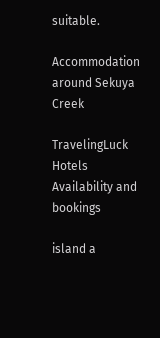suitable.

Accommodation around Sekuya Creek

TravelingLuck Hotels
Availability and bookings

island a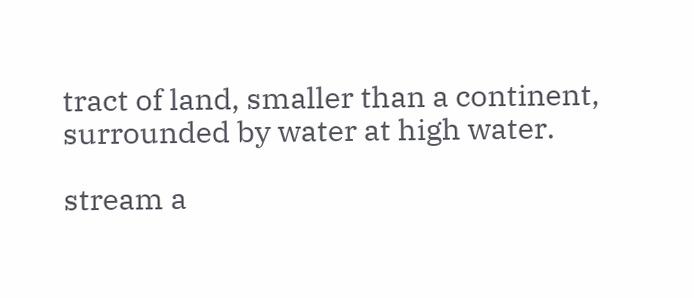tract of land, smaller than a continent, surrounded by water at high water.

stream a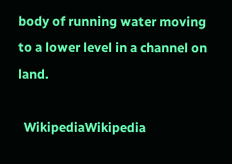body of running water moving to a lower level in a channel on land.

  WikipediaWikipedia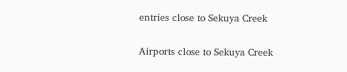entries close to Sekuya Creek

Airports close to Sekuya Creek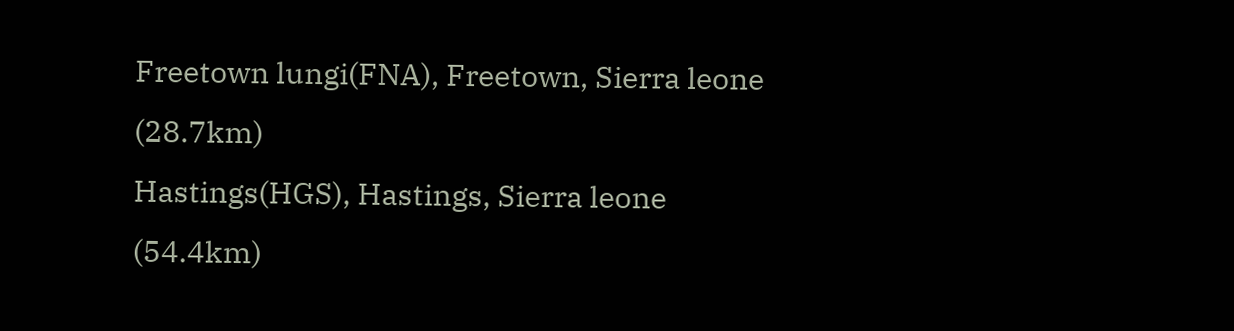Freetown lungi(FNA), Freetown, Sierra leone (28.7km)
Hastings(HGS), Hastings, Sierra leone (54.4km)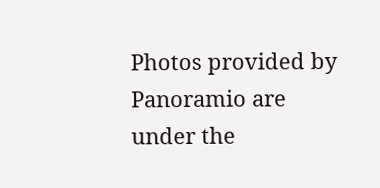Photos provided by Panoramio are under the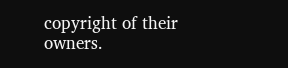copyright of their owners.